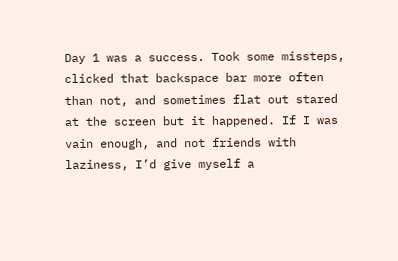Day 1 was a success. Took some missteps, clicked that backspace bar more often than not, and sometimes flat out stared at the screen but it happened. If I was vain enough, and not friends with laziness, I’d give myself a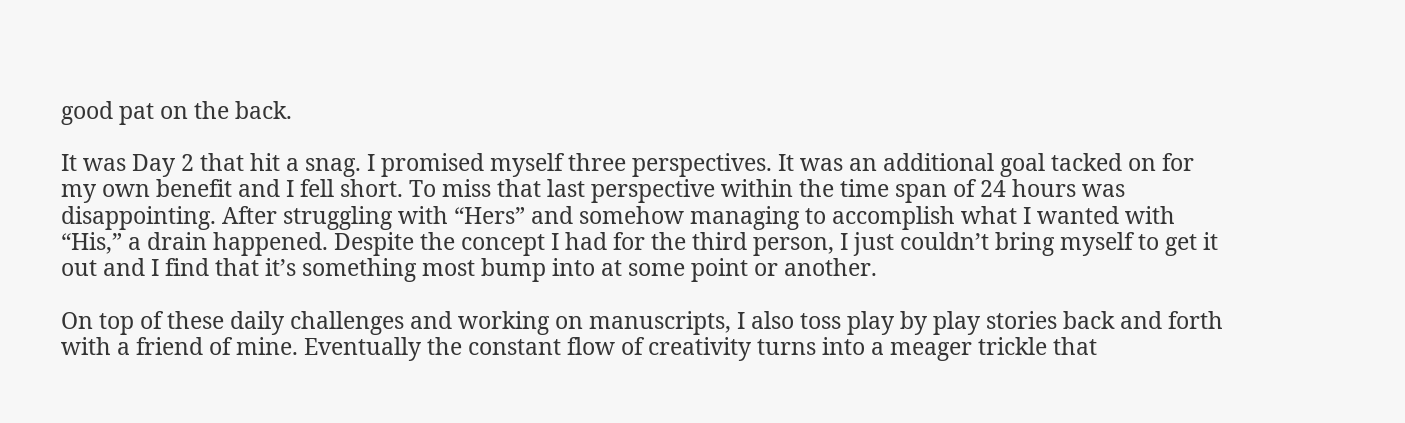good pat on the back.

It was Day 2 that hit a snag. I promised myself three perspectives. It was an additional goal tacked on for my own benefit and I fell short. To miss that last perspective within the time span of 24 hours was disappointing. After struggling with “Hers” and somehow managing to accomplish what I wanted with “His,” a drain happened. Despite the concept I had for the third person, I just couldn’t bring myself to get it out and I find that it’s something most bump into at some point or another.

On top of these daily challenges and working on manuscripts, I also toss play by play stories back and forth with a friend of mine. Eventually the constant flow of creativity turns into a meager trickle that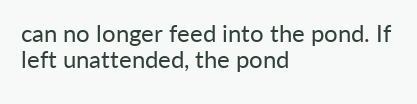can no longer feed into the pond. If left unattended, the pond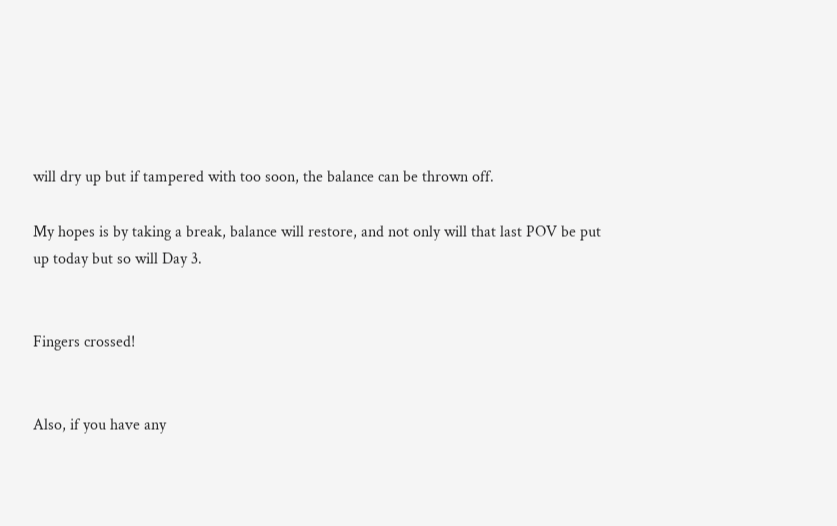will dry up but if tampered with too soon, the balance can be thrown off.

My hopes is by taking a break, balance will restore, and not only will that last POV be put up today but so will Day 3.


Fingers crossed!


Also, if you have any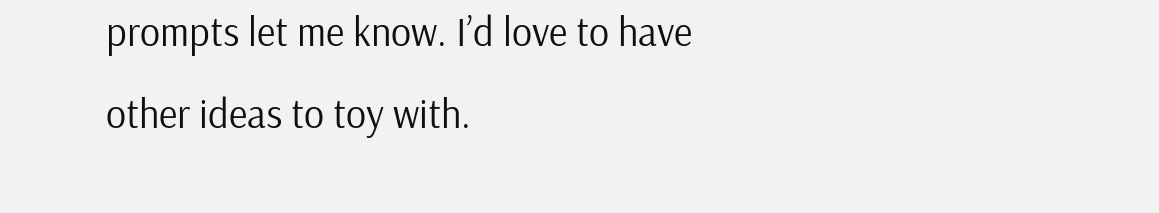prompts let me know. I’d love to have other ideas to toy with.